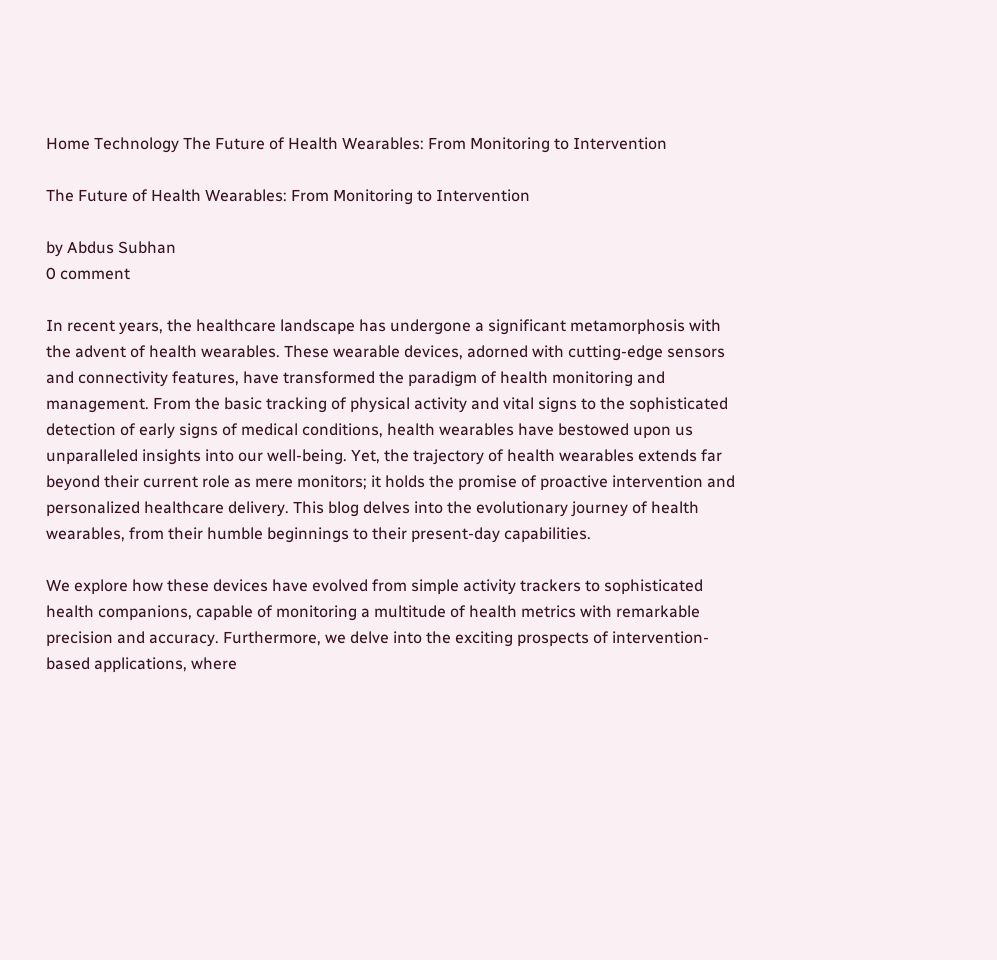Home Technology The Future of Health Wearables: From Monitoring to Intervention

The Future of Health Wearables: From Monitoring to Intervention

by Abdus Subhan
0 comment

In recent years, the healthcare landscape has undergone a significant metamorphosis with the advent of health wearables. These wearable devices, adorned with cutting-edge sensors and connectivity features, have transformed the paradigm of health monitoring and management. From the basic tracking of physical activity and vital signs to the sophisticated detection of early signs of medical conditions, health wearables have bestowed upon us unparalleled insights into our well-being. Yet, the trajectory of health wearables extends far beyond their current role as mere monitors; it holds the promise of proactive intervention and personalized healthcare delivery. This blog delves into the evolutionary journey of health wearables, from their humble beginnings to their present-day capabilities.

We explore how these devices have evolved from simple activity trackers to sophisticated health companions, capable of monitoring a multitude of health metrics with remarkable precision and accuracy. Furthermore, we delve into the exciting prospects of intervention-based applications, where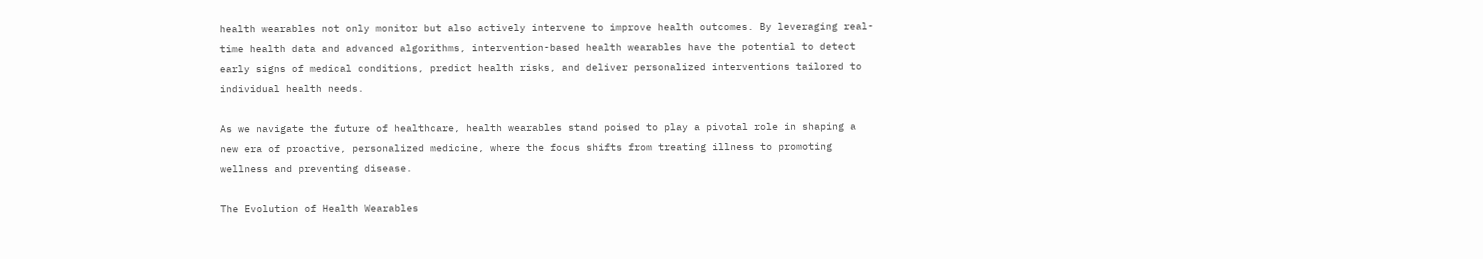health wearables not only monitor but also actively intervene to improve health outcomes. By leveraging real-time health data and advanced algorithms, intervention-based health wearables have the potential to detect early signs of medical conditions, predict health risks, and deliver personalized interventions tailored to individual health needs.

As we navigate the future of healthcare, health wearables stand poised to play a pivotal role in shaping a new era of proactive, personalized medicine, where the focus shifts from treating illness to promoting wellness and preventing disease.

The Evolution of Health Wearables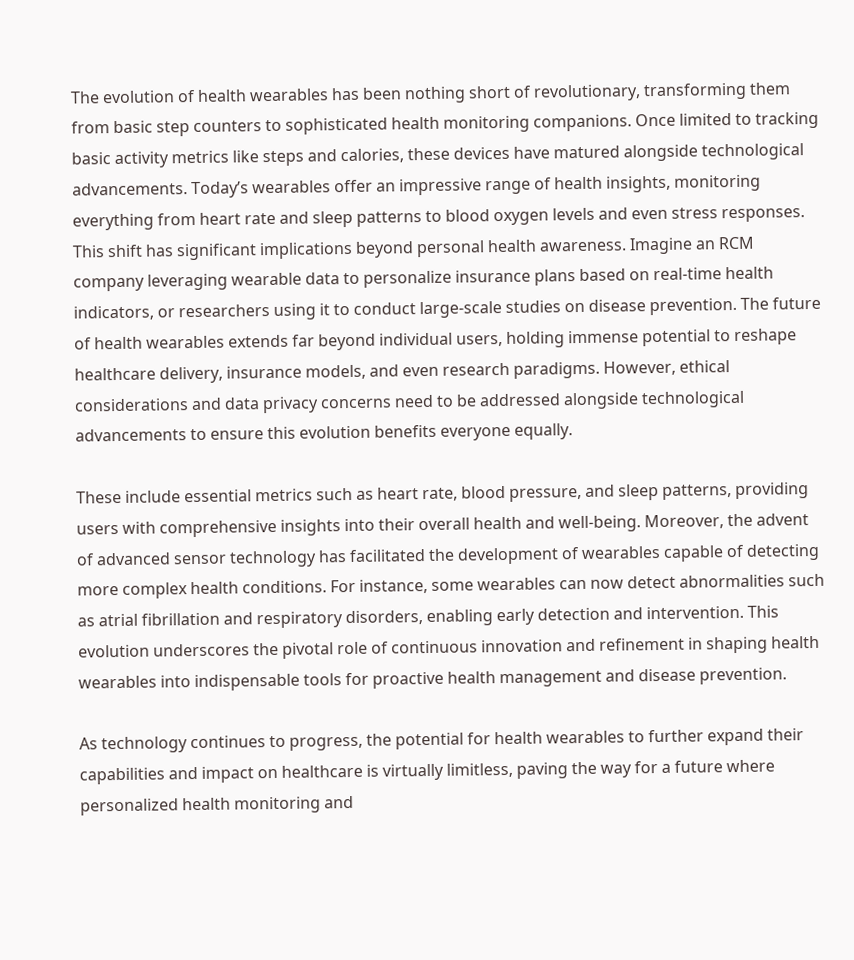The evolution of health wearables has been nothing short of revolutionary, transforming them from basic step counters to sophisticated health monitoring companions. Once limited to tracking basic activity metrics like steps and calories, these devices have matured alongside technological advancements. Today’s wearables offer an impressive range of health insights, monitoring everything from heart rate and sleep patterns to blood oxygen levels and even stress responses. This shift has significant implications beyond personal health awareness. Imagine an RCM company leveraging wearable data to personalize insurance plans based on real-time health indicators, or researchers using it to conduct large-scale studies on disease prevention. The future of health wearables extends far beyond individual users, holding immense potential to reshape healthcare delivery, insurance models, and even research paradigms. However, ethical considerations and data privacy concerns need to be addressed alongside technological advancements to ensure this evolution benefits everyone equally.

These include essential metrics such as heart rate, blood pressure, and sleep patterns, providing users with comprehensive insights into their overall health and well-being. Moreover, the advent of advanced sensor technology has facilitated the development of wearables capable of detecting more complex health conditions. For instance, some wearables can now detect abnormalities such as atrial fibrillation and respiratory disorders, enabling early detection and intervention. This evolution underscores the pivotal role of continuous innovation and refinement in shaping health wearables into indispensable tools for proactive health management and disease prevention.

As technology continues to progress, the potential for health wearables to further expand their capabilities and impact on healthcare is virtually limitless, paving the way for a future where personalized health monitoring and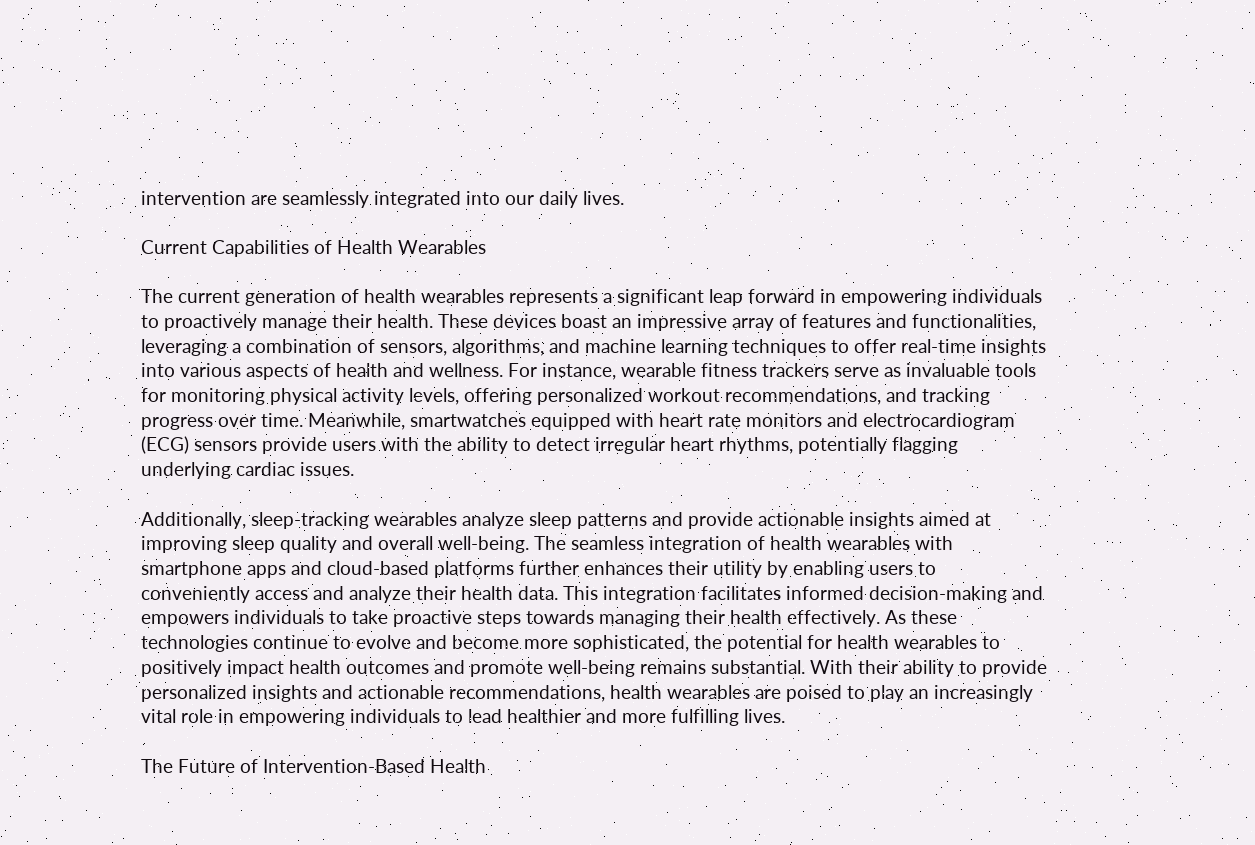intervention are seamlessly integrated into our daily lives.

Current Capabilities of Health Wearables

The current generation of health wearables represents a significant leap forward in empowering individuals to proactively manage their health. These devices boast an impressive array of features and functionalities, leveraging a combination of sensors, algorithms, and machine learning techniques to offer real-time insights into various aspects of health and wellness. For instance, wearable fitness trackers serve as invaluable tools for monitoring physical activity levels, offering personalized workout recommendations, and tracking progress over time. Meanwhile, smartwatches equipped with heart rate monitors and electrocardiogram (ECG) sensors provide users with the ability to detect irregular heart rhythms, potentially flagging underlying cardiac issues.

Additionally, sleep-tracking wearables analyze sleep patterns and provide actionable insights aimed at improving sleep quality and overall well-being. The seamless integration of health wearables with smartphone apps and cloud-based platforms further enhances their utility by enabling users to conveniently access and analyze their health data. This integration facilitates informed decision-making and empowers individuals to take proactive steps towards managing their health effectively. As these technologies continue to evolve and become more sophisticated, the potential for health wearables to positively impact health outcomes and promote well-being remains substantial. With their ability to provide personalized insights and actionable recommendations, health wearables are poised to play an increasingly vital role in empowering individuals to lead healthier and more fulfilling lives.

The Future of Intervention-Based Health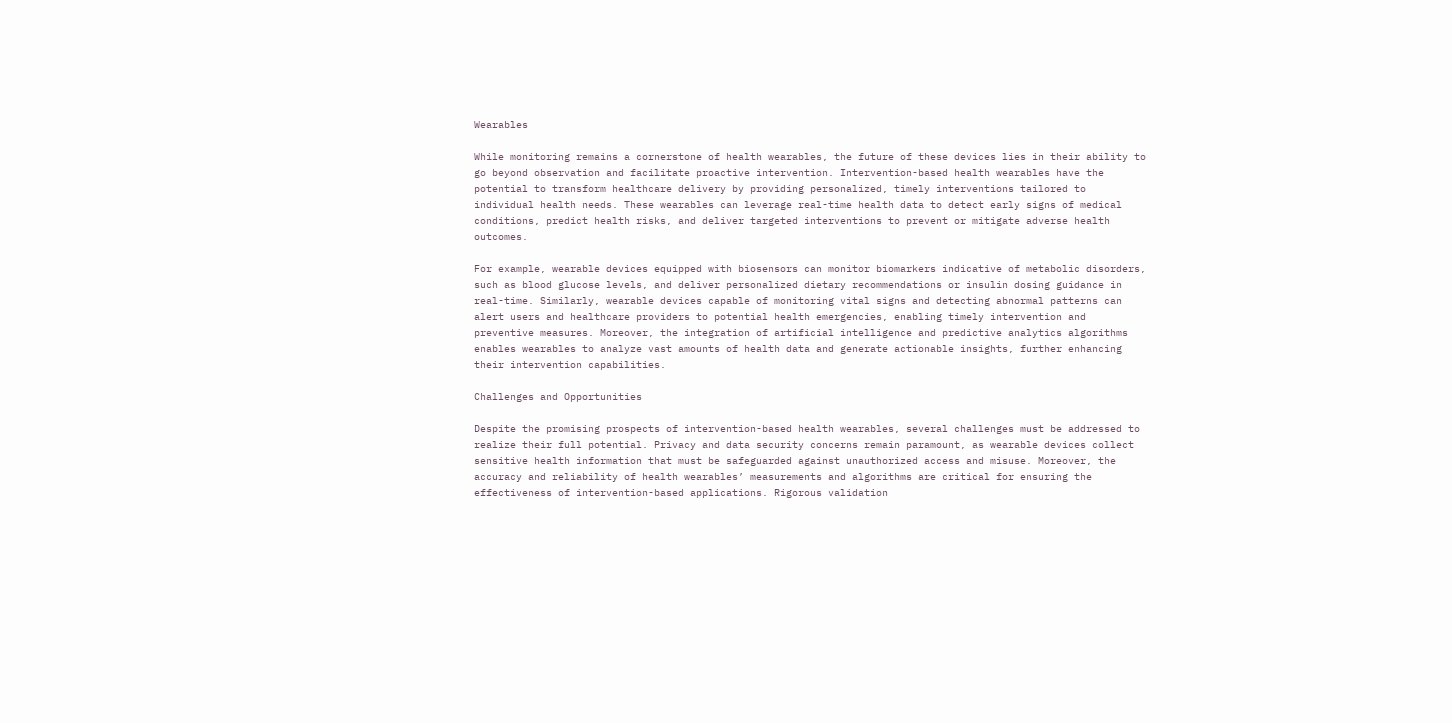Wearables

While monitoring remains a cornerstone of health wearables, the future of these devices lies in their ability to go beyond observation and facilitate proactive intervention. Intervention-based health wearables have the potential to transform healthcare delivery by providing personalized, timely interventions tailored to individual health needs. These wearables can leverage real-time health data to detect early signs of medical conditions, predict health risks, and deliver targeted interventions to prevent or mitigate adverse health outcomes.

For example, wearable devices equipped with biosensors can monitor biomarkers indicative of metabolic disorders, such as blood glucose levels, and deliver personalized dietary recommendations or insulin dosing guidance in real-time. Similarly, wearable devices capable of monitoring vital signs and detecting abnormal patterns can alert users and healthcare providers to potential health emergencies, enabling timely intervention and preventive measures. Moreover, the integration of artificial intelligence and predictive analytics algorithms enables wearables to analyze vast amounts of health data and generate actionable insights, further enhancing their intervention capabilities.

Challenges and Opportunities

Despite the promising prospects of intervention-based health wearables, several challenges must be addressed to realize their full potential. Privacy and data security concerns remain paramount, as wearable devices collect sensitive health information that must be safeguarded against unauthorized access and misuse. Moreover, the accuracy and reliability of health wearables’ measurements and algorithms are critical for ensuring the effectiveness of intervention-based applications. Rigorous validation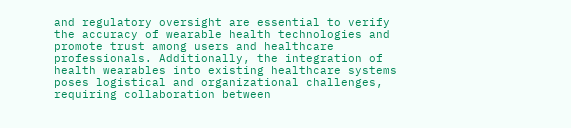and regulatory oversight are essential to verify the accuracy of wearable health technologies and promote trust among users and healthcare professionals. Additionally, the integration of health wearables into existing healthcare systems poses logistical and organizational challenges, requiring collaboration between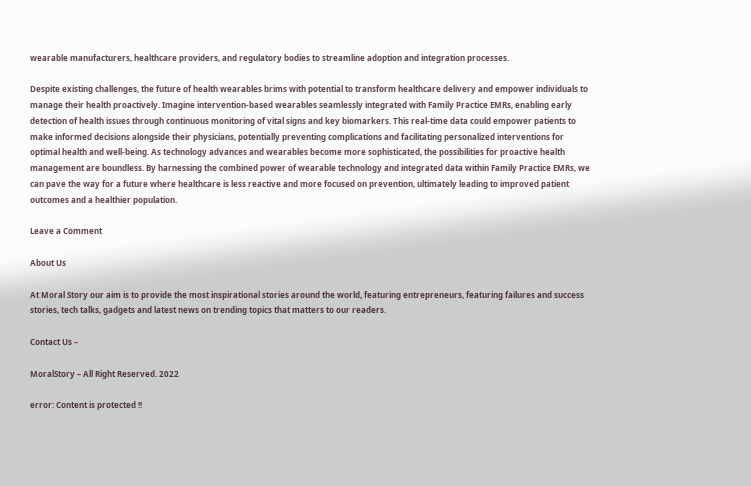wearable manufacturers, healthcare providers, and regulatory bodies to streamline adoption and integration processes.

Despite existing challenges, the future of health wearables brims with potential to transform healthcare delivery and empower individuals to manage their health proactively. Imagine intervention-based wearables seamlessly integrated with Family Practice EMRs, enabling early detection of health issues through continuous monitoring of vital signs and key biomarkers. This real-time data could empower patients to make informed decisions alongside their physicians, potentially preventing complications and facilitating personalized interventions for optimal health and well-being. As technology advances and wearables become more sophisticated, the possibilities for proactive health management are boundless. By harnessing the combined power of wearable technology and integrated data within Family Practice EMRs, we can pave the way for a future where healthcare is less reactive and more focused on prevention, ultimately leading to improved patient outcomes and a healthier population.

Leave a Comment

About Us

At Moral Story our aim is to provide the most inspirational stories around the world, featuring entrepreneurs, featuring failures and success stories, tech talks, gadgets and latest news on trending topics that matters to our readers.

Contact Us –

MoralStory – All Right Reserved. 2022

error: Content is protected !!